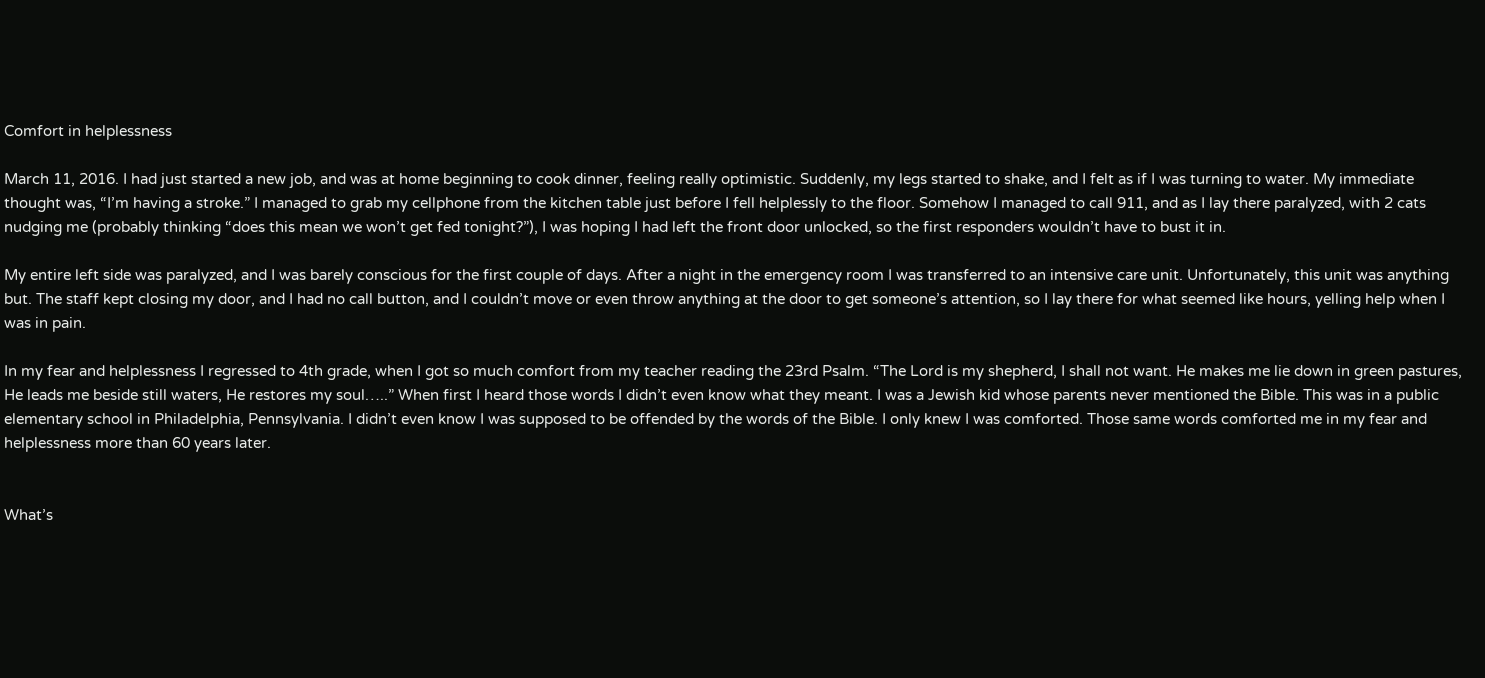Comfort in helplessness

March 11, 2016. I had just started a new job, and was at home beginning to cook dinner, feeling really optimistic. Suddenly, my legs started to shake, and I felt as if I was turning to water. My immediate thought was, “I’m having a stroke.” I managed to grab my cellphone from the kitchen table just before I fell helplessly to the floor. Somehow I managed to call 911, and as I lay there paralyzed, with 2 cats nudging me (probably thinking “does this mean we won’t get fed tonight?”), I was hoping I had left the front door unlocked, so the first responders wouldn’t have to bust it in.

My entire left side was paralyzed, and I was barely conscious for the first couple of days. After a night in the emergency room I was transferred to an intensive care unit. Unfortunately, this unit was anything but. The staff kept closing my door, and I had no call button, and I couldn’t move or even throw anything at the door to get someone’s attention, so I lay there for what seemed like hours, yelling help when I was in pain.

In my fear and helplessness I regressed to 4th grade, when I got so much comfort from my teacher reading the 23rd Psalm. “The Lord is my shepherd, I shall not want. He makes me lie down in green pastures, He leads me beside still waters, He restores my soul…..” When first I heard those words I didn’t even know what they meant. I was a Jewish kid whose parents never mentioned the Bible. This was in a public elementary school in Philadelphia, Pennsylvania. I didn’t even know I was supposed to be offended by the words of the Bible. I only knew I was comforted. Those same words comforted me in my fear and helplessness more than 60 years later.


What’s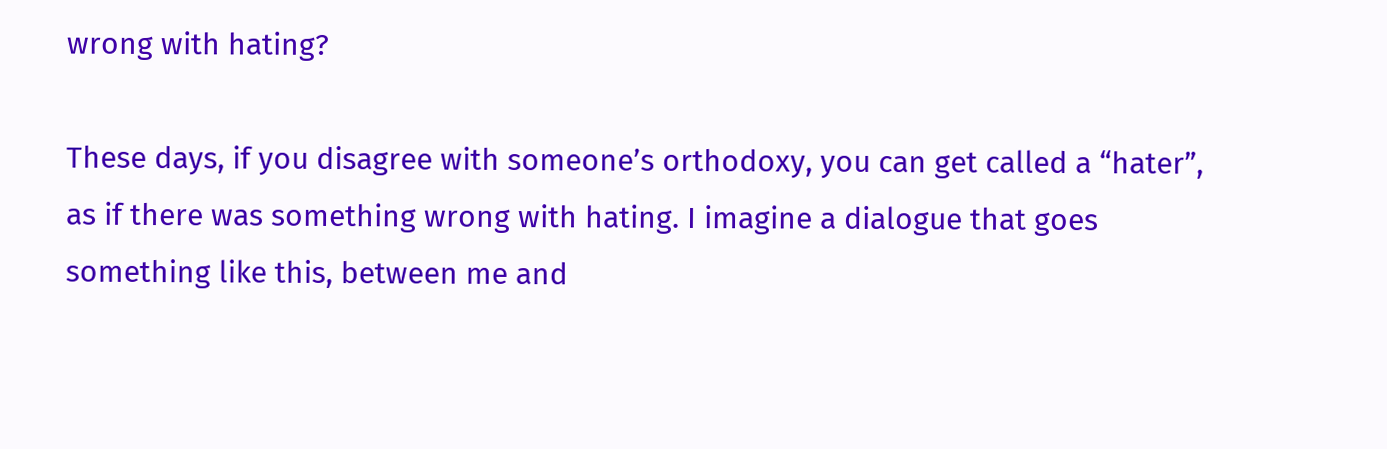wrong with hating?

These days, if you disagree with someone’s orthodoxy, you can get called a “hater”, as if there was something wrong with hating. I imagine a dialogue that goes something like this, between me and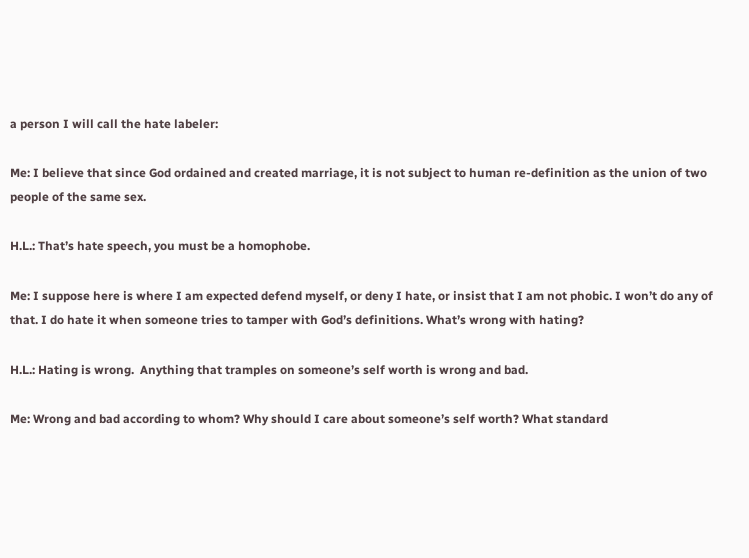a person I will call the hate labeler:

Me: I believe that since God ordained and created marriage, it is not subject to human re-definition as the union of two people of the same sex.

H.L.: That’s hate speech, you must be a homophobe.

Me: I suppose here is where I am expected defend myself, or deny I hate, or insist that I am not phobic. I won’t do any of that. I do hate it when someone tries to tamper with God’s definitions. What’s wrong with hating?

H.L.: Hating is wrong.  Anything that tramples on someone’s self worth is wrong and bad.

Me: Wrong and bad according to whom? Why should I care about someone’s self worth? What standard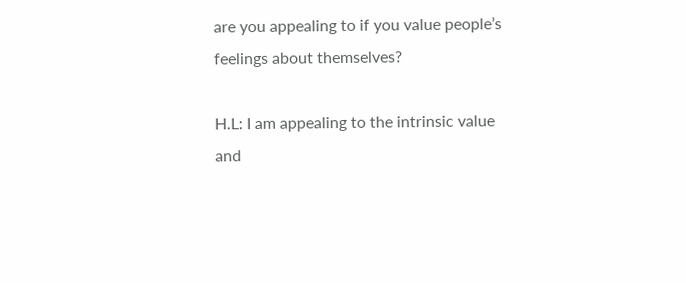are you appealing to if you value people’s feelings about themselves?

H.L: I am appealing to the intrinsic value and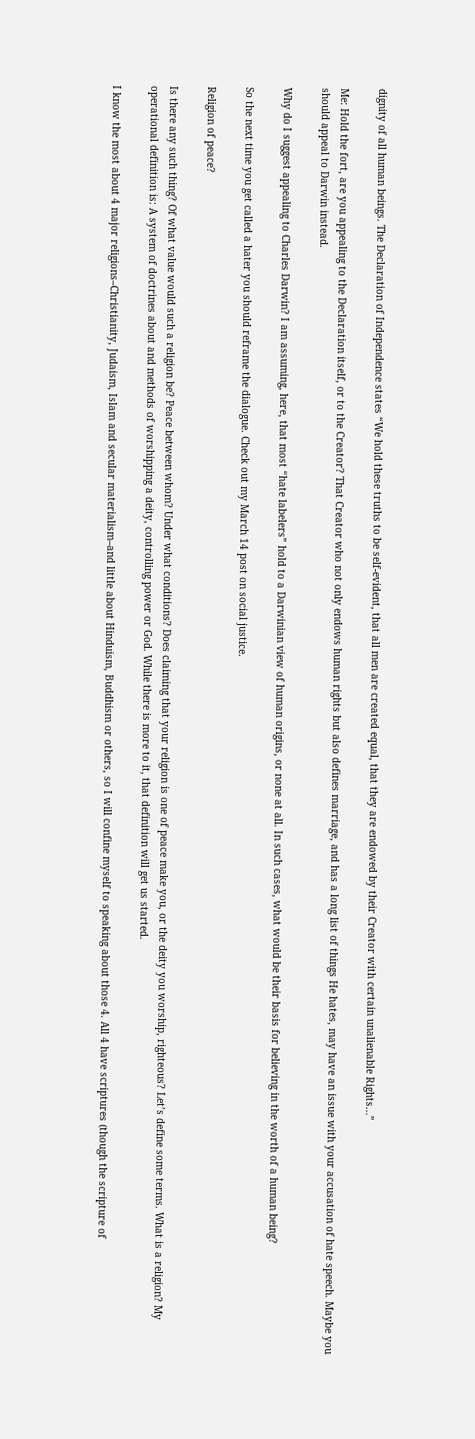dignity of all human beings. The Declaration of Independence states “We hold these truths to be self-evident, that all men are created equal, that they are endowed by their Creator with certain unalienable Rights…”

Me: Hold the fort, are you appealing to the Declaration itself, or to the Creator? That Creator who not only endows human rights but also defines marriage, and has a long list of things He hates, may have an issue with your accusation of hate speech. Maybe you should appeal to Darwin instead.

Why do I suggest appealing to Charles Darwin? I am assuming, here, that most “hate labelers” hold to a Darwinian view of human origins, or none at all. In such cases, what would be their basis for believing in the worth of a human being?

So the next time you get called a hater you should reframe the dialogue. Check out my March 14 post on social justice.

Religion of peace?

Is there any such thing? Of what value would such a religion be? Peace between whom? Under what conditions? Does claiming that your religion is one of peace make you, or the deity you worship, righteous? Let’s define some terms. What is a religion? My operational definition is: A system of doctrines about and methods of worshipping a deity, controlling power or God. While there is more to it, that definition will get us started.

I know the most about 4 major religions–Christianity, Judaism, Islam and secular materialism–and little about Hinduism, Buddhism or others, so I will confine myself to speaking about those 4. All 4 have scriptures (though the scripture of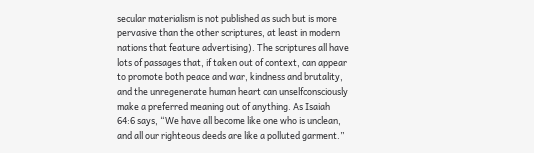secular materialism is not published as such but is more pervasive than the other scriptures, at least in modern nations that feature advertising). The scriptures all have lots of passages that, if taken out of context, can appear to promote both peace and war, kindness and brutality, and the unregenerate human heart can unselfconsciously make a preferred meaning out of anything. As Isaiah 64:6 says, “We have all become like one who is unclean, and all our righteous deeds are like a polluted garment.”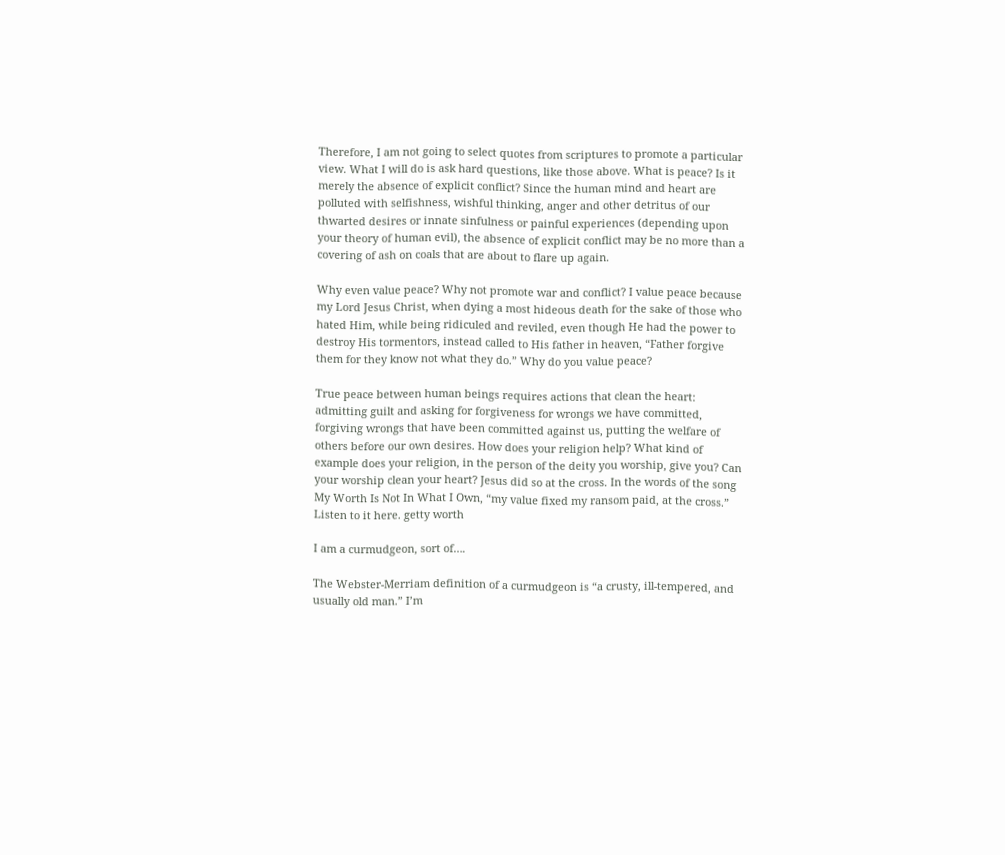Therefore, I am not going to select quotes from scriptures to promote a particular view. What I will do is ask hard questions, like those above. What is peace? Is it merely the absence of explicit conflict? Since the human mind and heart are polluted with selfishness, wishful thinking, anger and other detritus of our thwarted desires or innate sinfulness or painful experiences (depending upon your theory of human evil), the absence of explicit conflict may be no more than a covering of ash on coals that are about to flare up again.

Why even value peace? Why not promote war and conflict? I value peace because my Lord Jesus Christ, when dying a most hideous death for the sake of those who hated Him, while being ridiculed and reviled, even though He had the power to destroy His tormentors, instead called to His father in heaven, “Father forgive them for they know not what they do.” Why do you value peace?

True peace between human beings requires actions that clean the heart: admitting guilt and asking for forgiveness for wrongs we have committed, forgiving wrongs that have been committed against us, putting the welfare of others before our own desires. How does your religion help? What kind of example does your religion, in the person of the deity you worship, give you? Can your worship clean your heart? Jesus did so at the cross. In the words of the song My Worth Is Not In What I Own, “my value fixed my ransom paid, at the cross.” Listen to it here. getty worth

I am a curmudgeon, sort of….

The Webster-Merriam definition of a curmudgeon is “a crusty, ill-tempered, and usually old man.” I’m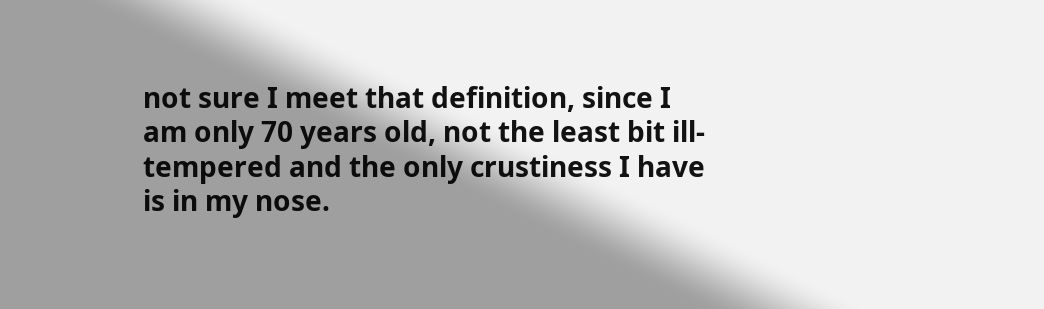not sure I meet that definition, since I am only 70 years old, not the least bit ill-tempered and the only crustiness I have is in my nose.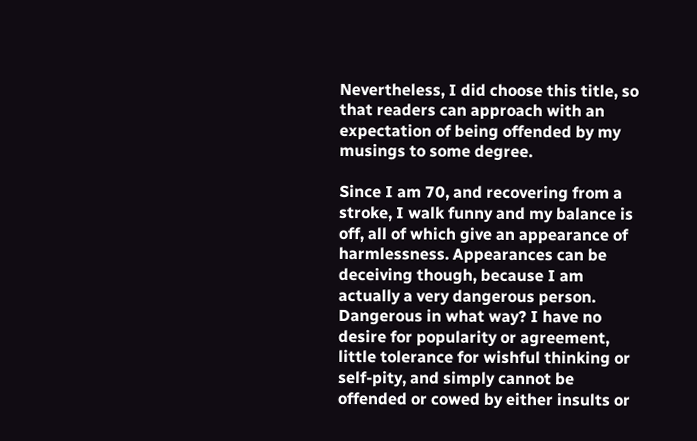Nevertheless, I did choose this title, so that readers can approach with an expectation of being offended by my musings to some degree.

Since I am 70, and recovering from a stroke, I walk funny and my balance is off, all of which give an appearance of harmlessness. Appearances can be deceiving though, because I am actually a very dangerous person. Dangerous in what way? I have no desire for popularity or agreement, little tolerance for wishful thinking or self-pity, and simply cannot be offended or cowed by either insults or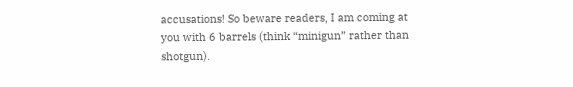accusations! So beware readers, I am coming at you with 6 barrels (think “minigun” rather than shotgun).